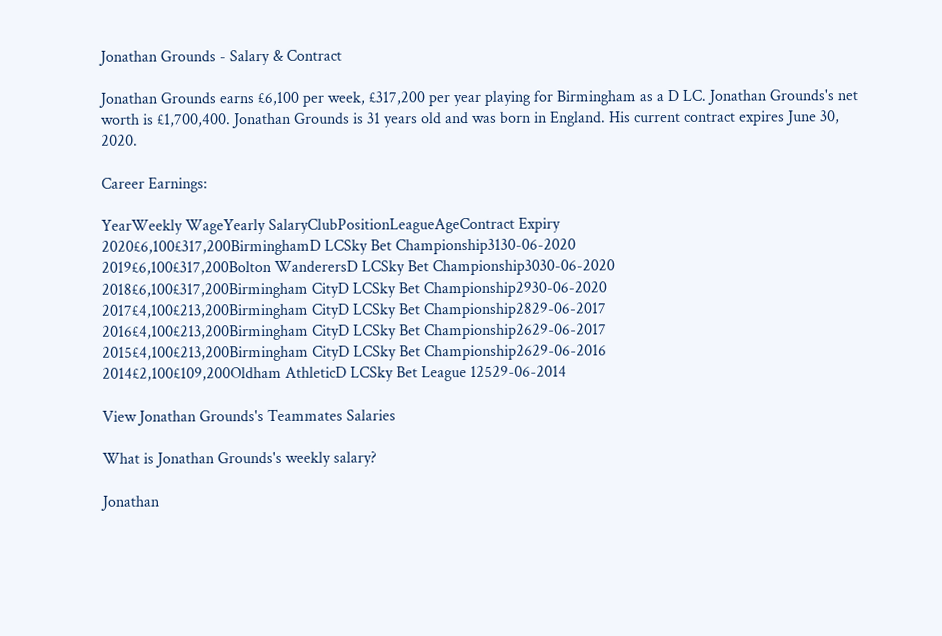Jonathan Grounds - Salary & Contract

Jonathan Grounds earns £6,100 per week, £317,200 per year playing for Birmingham as a D LC. Jonathan Grounds's net worth is £1,700,400. Jonathan Grounds is 31 years old and was born in England. His current contract expires June 30, 2020.

Career Earnings:

YearWeekly WageYearly SalaryClubPositionLeagueAgeContract Expiry
2020£6,100£317,200BirminghamD LCSky Bet Championship3130-06-2020
2019£6,100£317,200Bolton WanderersD LCSky Bet Championship3030-06-2020
2018£6,100£317,200Birmingham CityD LCSky Bet Championship2930-06-2020
2017£4,100£213,200Birmingham CityD LCSky Bet Championship2829-06-2017
2016£4,100£213,200Birmingham CityD LCSky Bet Championship2629-06-2017
2015£4,100£213,200Birmingham CityD LCSky Bet Championship2629-06-2016
2014£2,100£109,200Oldham AthleticD LCSky Bet League 12529-06-2014

View Jonathan Grounds's Teammates Salaries

What is Jonathan Grounds's weekly salary?

Jonathan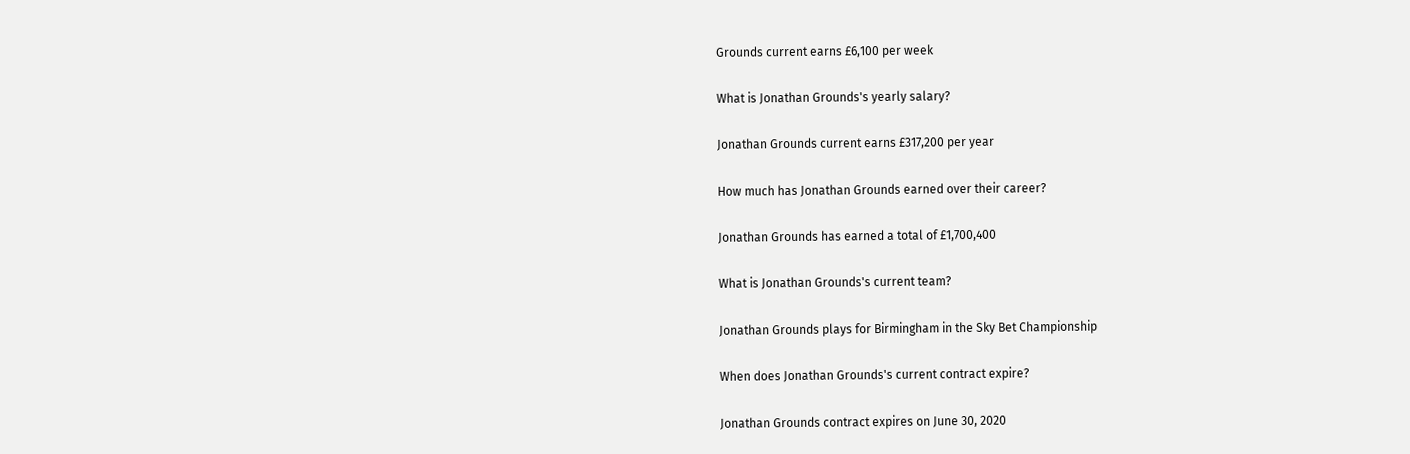Grounds current earns £6,100 per week

What is Jonathan Grounds's yearly salary?

Jonathan Grounds current earns £317,200 per year

How much has Jonathan Grounds earned over their career?

Jonathan Grounds has earned a total of £1,700,400

What is Jonathan Grounds's current team?

Jonathan Grounds plays for Birmingham in the Sky Bet Championship

When does Jonathan Grounds's current contract expire?

Jonathan Grounds contract expires on June 30, 2020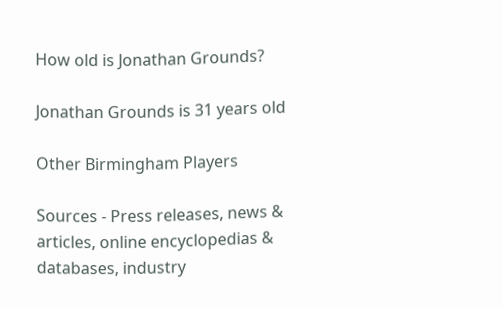How old is Jonathan Grounds?

Jonathan Grounds is 31 years old

Other Birmingham Players

Sources - Press releases, news & articles, online encyclopedias & databases, industry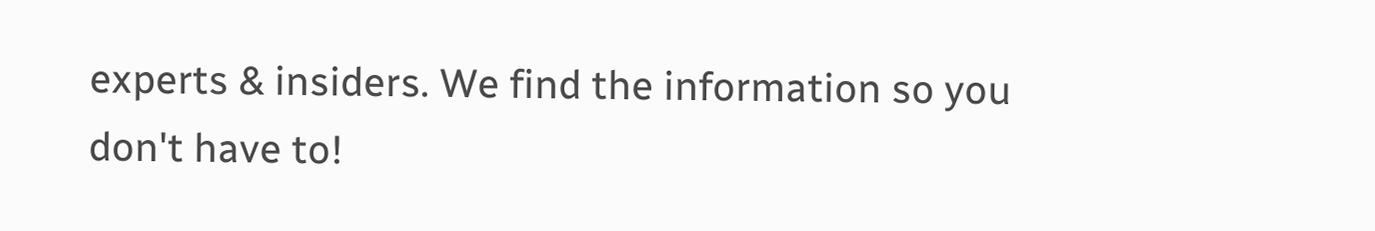experts & insiders. We find the information so you don't have to!